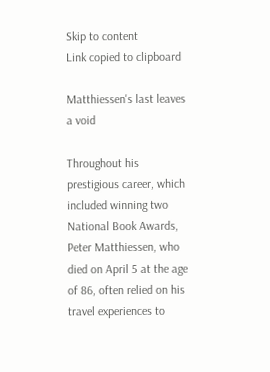Skip to content
Link copied to clipboard

Matthiessen's last leaves a void

Throughout his prestigious career, which included winning two National Book Awards, Peter Matthiessen, who died on April 5 at the age of 86, often relied on his travel experiences to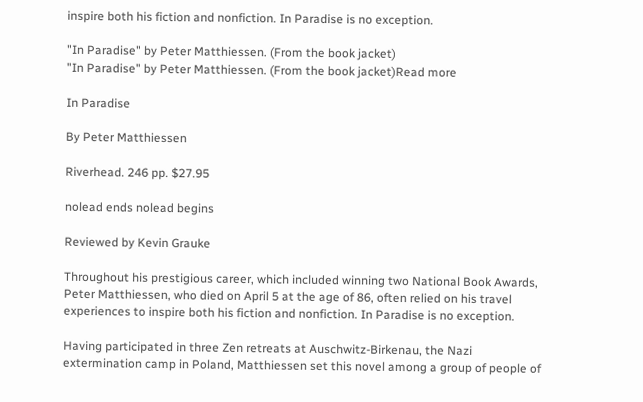inspire both his fiction and nonfiction. In Paradise is no exception.

"In Paradise" by Peter Matthiessen. (From the book jacket)
"In Paradise" by Peter Matthiessen. (From the book jacket)Read more

In Paradise

By Peter Matthiessen

Riverhead. 246 pp. $27.95

nolead ends nolead begins

Reviewed by Kevin Grauke

Throughout his prestigious career, which included winning two National Book Awards, Peter Matthiessen, who died on April 5 at the age of 86, often relied on his travel experiences to inspire both his fiction and nonfiction. In Paradise is no exception.

Having participated in three Zen retreats at Auschwitz-Birkenau, the Nazi extermination camp in Poland, Matthiessen set this novel among a group of people of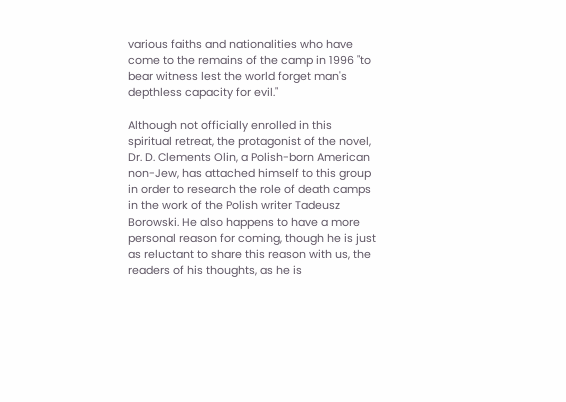various faiths and nationalities who have come to the remains of the camp in 1996 "to bear witness lest the world forget man's depthless capacity for evil."

Although not officially enrolled in this spiritual retreat, the protagonist of the novel, Dr. D. Clements Olin, a Polish-born American non-Jew, has attached himself to this group in order to research the role of death camps in the work of the Polish writer Tadeusz Borowski. He also happens to have a more personal reason for coming, though he is just as reluctant to share this reason with us, the readers of his thoughts, as he is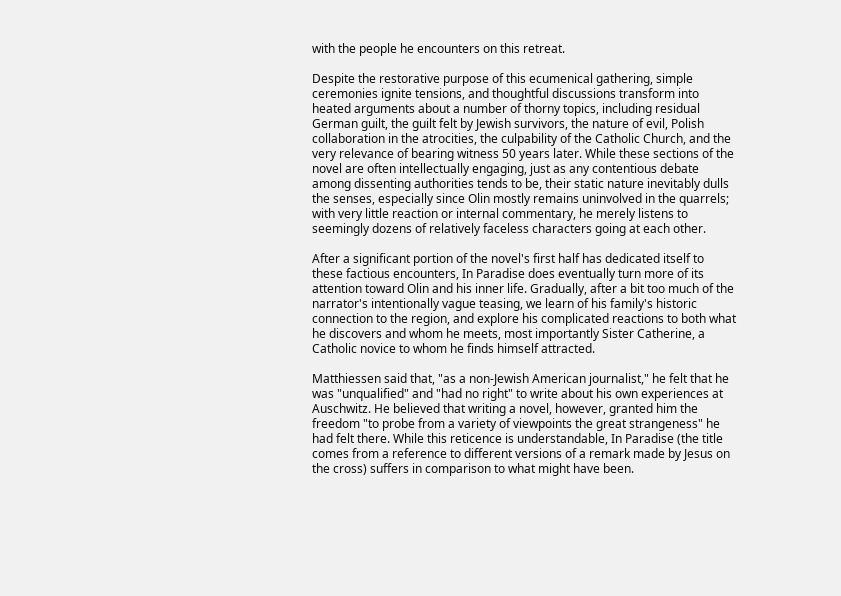with the people he encounters on this retreat.

Despite the restorative purpose of this ecumenical gathering, simple ceremonies ignite tensions, and thoughtful discussions transform into heated arguments about a number of thorny topics, including residual German guilt, the guilt felt by Jewish survivors, the nature of evil, Polish collaboration in the atrocities, the culpability of the Catholic Church, and the very relevance of bearing witness 50 years later. While these sections of the novel are often intellectually engaging, just as any contentious debate among dissenting authorities tends to be, their static nature inevitably dulls the senses, especially since Olin mostly remains uninvolved in the quarrels; with very little reaction or internal commentary, he merely listens to seemingly dozens of relatively faceless characters going at each other.

After a significant portion of the novel's first half has dedicated itself to these factious encounters, In Paradise does eventually turn more of its attention toward Olin and his inner life. Gradually, after a bit too much of the narrator's intentionally vague teasing, we learn of his family's historic connection to the region, and explore his complicated reactions to both what he discovers and whom he meets, most importantly Sister Catherine, a Catholic novice to whom he finds himself attracted.

Matthiessen said that, "as a non-Jewish American journalist," he felt that he was "unqualified" and "had no right" to write about his own experiences at Auschwitz. He believed that writing a novel, however, granted him the freedom "to probe from a variety of viewpoints the great strangeness" he had felt there. While this reticence is understandable, In Paradise (the title comes from a reference to different versions of a remark made by Jesus on the cross) suffers in comparison to what might have been.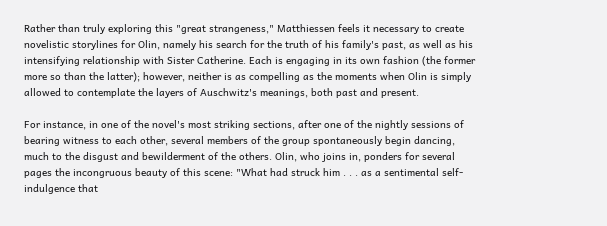Rather than truly exploring this "great strangeness," Matthiessen feels it necessary to create novelistic storylines for Olin, namely his search for the truth of his family's past, as well as his intensifying relationship with Sister Catherine. Each is engaging in its own fashion (the former more so than the latter); however, neither is as compelling as the moments when Olin is simply allowed to contemplate the layers of Auschwitz's meanings, both past and present.

For instance, in one of the novel's most striking sections, after one of the nightly sessions of bearing witness to each other, several members of the group spontaneously begin dancing, much to the disgust and bewilderment of the others. Olin, who joins in, ponders for several pages the incongruous beauty of this scene: "What had struck him . . . as a sentimental self-indulgence that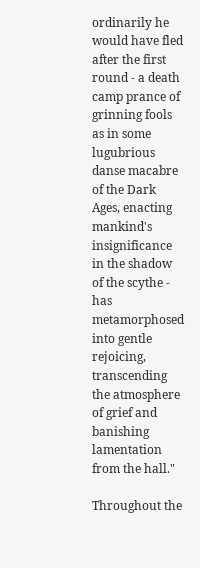ordinarily he would have fled after the first round - a death camp prance of grinning fools as in some lugubrious danse macabre of the Dark Ages, enacting mankind's insignificance in the shadow of the scythe - has metamorphosed into gentle rejoicing, transcending the atmosphere of grief and banishing lamentation from the hall."

Throughout the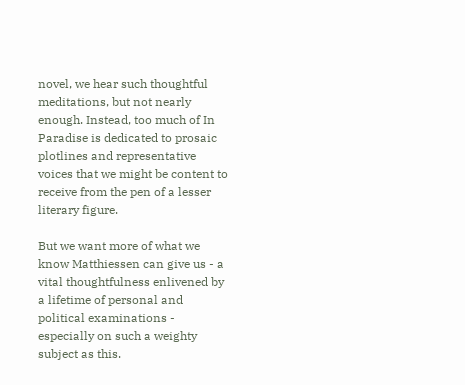novel, we hear such thoughtful meditations, but not nearly enough. Instead, too much of In Paradise is dedicated to prosaic plotlines and representative voices that we might be content to receive from the pen of a lesser literary figure.

But we want more of what we know Matthiessen can give us - a vital thoughtfulness enlivened by a lifetime of personal and political examinations - especially on such a weighty subject as this.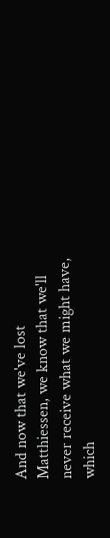And now that we've lost Matthiessen, we know that we'll never receive what we might have, which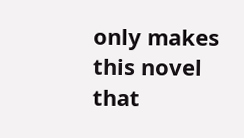only makes this novel that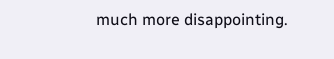much more disappointing.